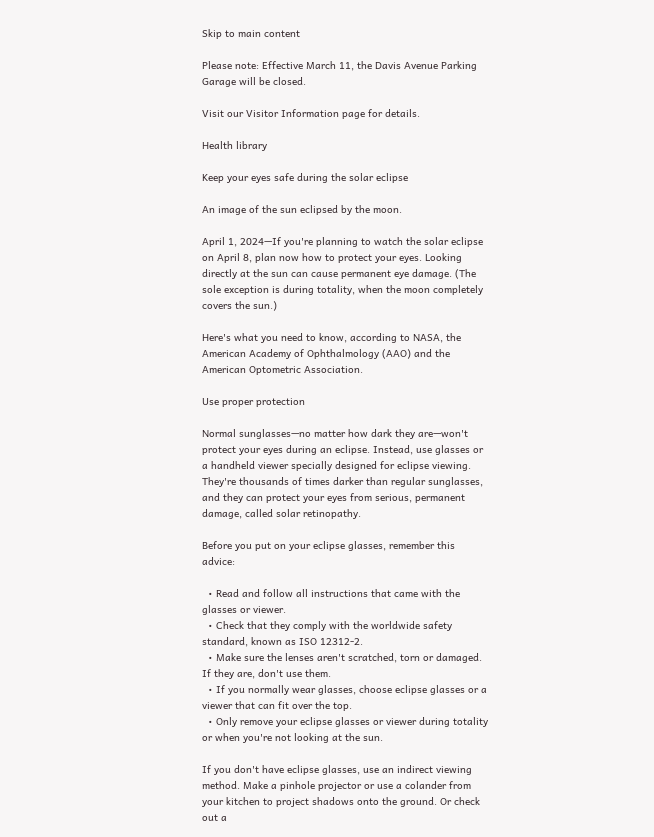Skip to main content

Please note: Effective March 11, the Davis Avenue Parking Garage will be closed.

Visit our Visitor Information page for details.

Health library

Keep your eyes safe during the solar eclipse

An image of the sun eclipsed by the moon.

April 1, 2024—If you're planning to watch the solar eclipse on April 8, plan now how to protect your eyes. Looking directly at the sun can cause permanent eye damage. (The sole exception is during totality, when the moon completely covers the sun.)

Here's what you need to know, according to NASA, the American Academy of Ophthalmology (AAO) and the American Optometric Association.

Use proper protection

Normal sunglasses—no matter how dark they are—won't protect your eyes during an eclipse. Instead, use glasses or a handheld viewer specially designed for eclipse viewing. They're thousands of times darker than regular sunglasses, and they can protect your eyes from serious, permanent damage, called solar retinopathy.

Before you put on your eclipse glasses, remember this advice:

  • Read and follow all instructions that came with the glasses or viewer.
  • Check that they comply with the worldwide safety standard, known as ISO 12312-2.
  • Make sure the lenses aren't scratched, torn or damaged. If they are, don't use them.
  • If you normally wear glasses, choose eclipse glasses or a viewer that can fit over the top.
  • Only remove your eclipse glasses or viewer during totality or when you're not looking at the sun.

If you don't have eclipse glasses, use an indirect viewing method. Make a pinhole projector or use a colander from your kitchen to project shadows onto the ground. Or check out a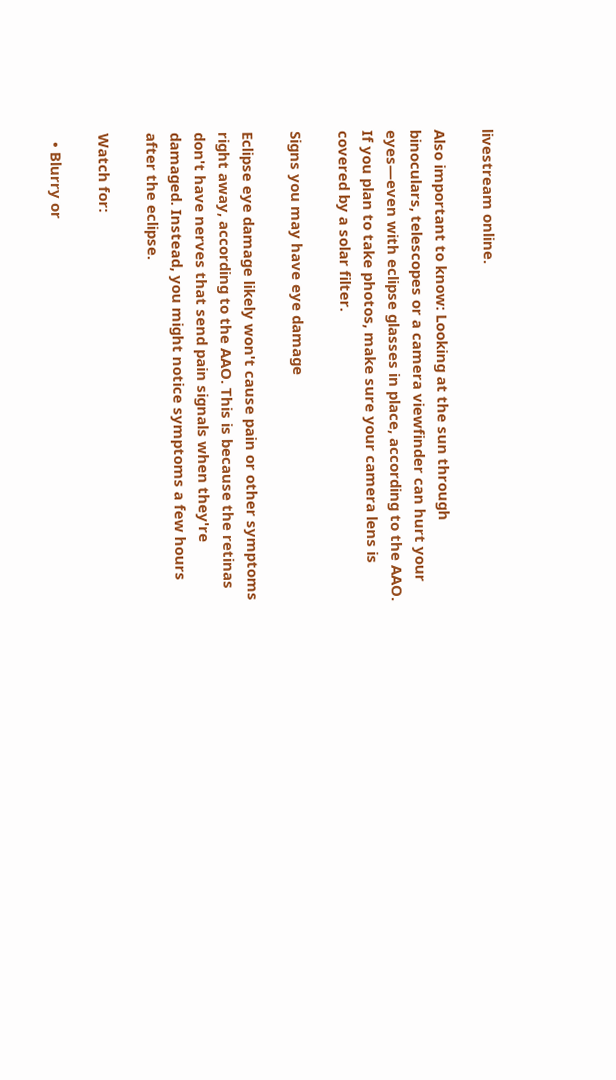livestream online.

Also important to know: Looking at the sun through binoculars, telescopes or a camera viewfinder can hurt your eyes—even with eclipse glasses in place, according to the AAO. If you plan to take photos, make sure your camera lens is covered by a solar filter.

Signs you may have eye damage

Eclipse eye damage likely won't cause pain or other symptoms right away, according to the AAO. This is because the retinas don't have nerves that send pain signals when they're damaged. Instead, you might notice symptoms a few hours after the eclipse.

Watch for:

  • Blurry or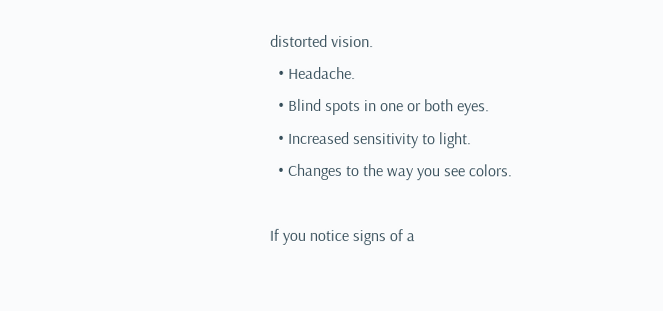distorted vision.
  • Headache.
  • Blind spots in one or both eyes.
  • Increased sensitivity to light.
  • Changes to the way you see colors.

If you notice signs of a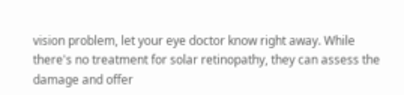vision problem, let your eye doctor know right away. While there's no treatment for solar retinopathy, they can assess the damage and offer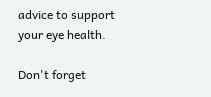advice to support your eye health.

Don't forget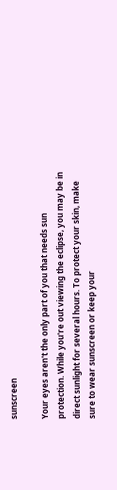sunscreen

Your eyes aren't the only part of you that needs sun protection. While you're out viewing the eclipse, you may be in direct sunlight for several hours. To protect your skin, make sure to wear sunscreen or keep your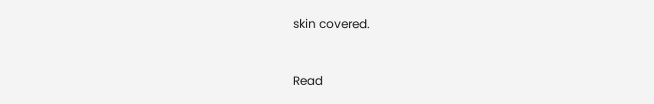skin covered.


Read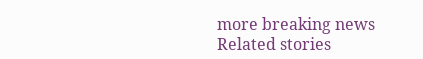more breaking news Related stories